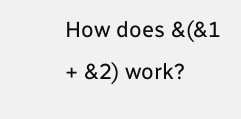How does &(&1 + &2) work?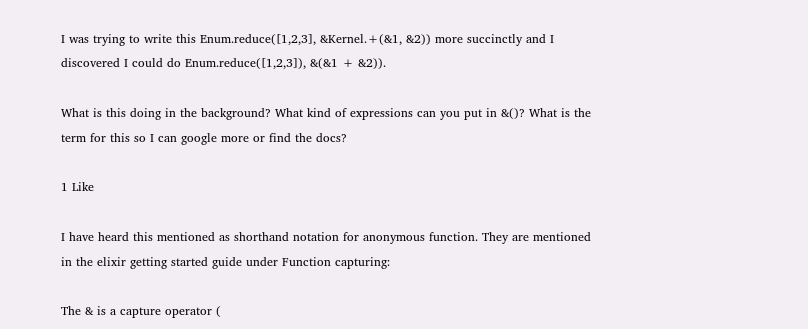I was trying to write this Enum.reduce([1,2,3], &Kernel.+(&1, &2)) more succinctly and I discovered I could do Enum.reduce([1,2,3]), &(&1 + &2)).

What is this doing in the background? What kind of expressions can you put in &()? What is the term for this so I can google more or find the docs?

1 Like

I have heard this mentioned as shorthand notation for anonymous function. They are mentioned in the elixir getting started guide under Function capturing:

The & is a capture operator (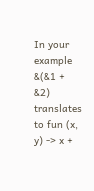In your example &(&1 + &2) translates to fun (x, y) -> x +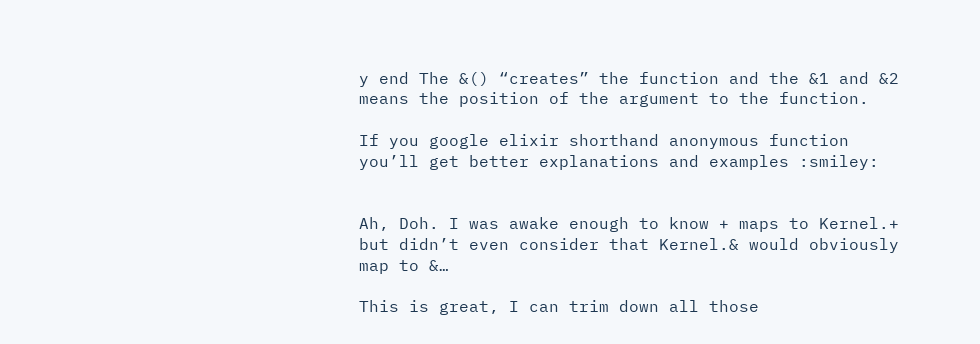y end The &() “creates” the function and the &1 and &2 means the position of the argument to the function.

If you google elixir shorthand anonymous function you’ll get better explanations and examples :smiley:


Ah, Doh. I was awake enough to know + maps to Kernel.+ but didn’t even consider that Kernel.& would obviously map to &…

This is great, I can trim down all those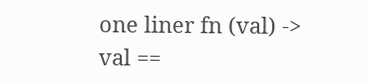one liner fn (val) -> val ==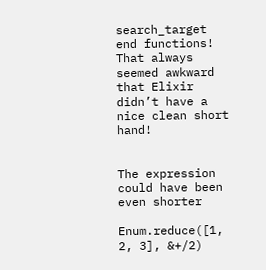search_target end functions! That always seemed awkward that Elixir didn’t have a nice clean short hand!


The expression could have been even shorter

Enum.reduce([1, 2, 3], &+/2)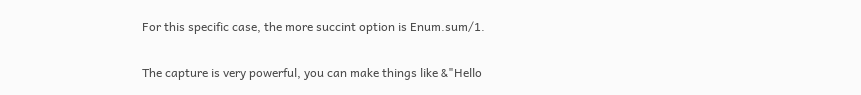For this specific case, the more succint option is Enum.sum/1.

The capture is very powerful, you can make things like &"Hello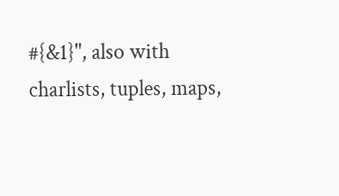#{&1}", also with charlists, tuples, maps,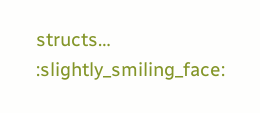structs… :slightly_smiling_face: